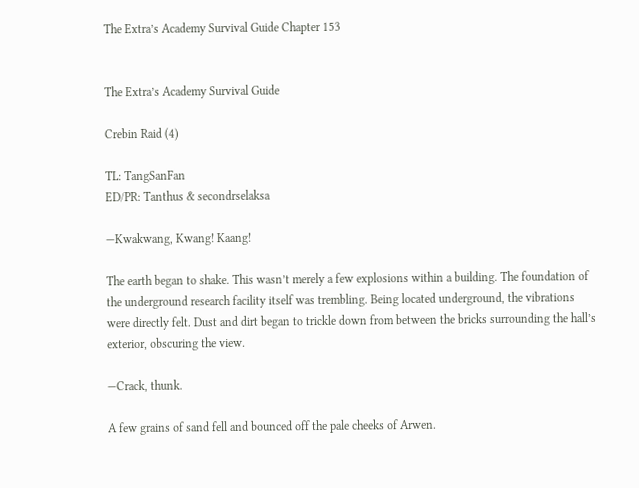The Extra’s Academy Survival Guide Chapter 153


The Extra’s Academy Survival Guide

Crebin Raid (4)

TL: TangSanFan
ED/PR: Tanthus & secondrselaksa

—Kwakwang, Kwang! Kaang!

The earth began to shake. This wasn’t merely a few explosions within a building. The foundation of the underground research facility itself was trembling. Being located underground, the vibrations were directly felt. Dust and dirt began to trickle down from between the bricks surrounding the hall’s exterior, obscuring the view.

—Crack, thunk.

A few grains of sand fell and bounced off the pale cheeks of Arwen.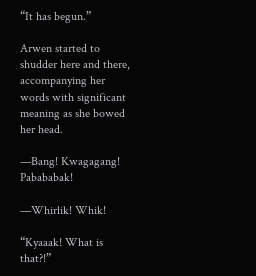“It has begun.”

Arwen started to shudder here and there, accompanying her words with significant meaning as she bowed her head.

—Bang! Kwagagang! Pabababak!

—Whirlik! Whik!

“Kyaaak! What is that?!”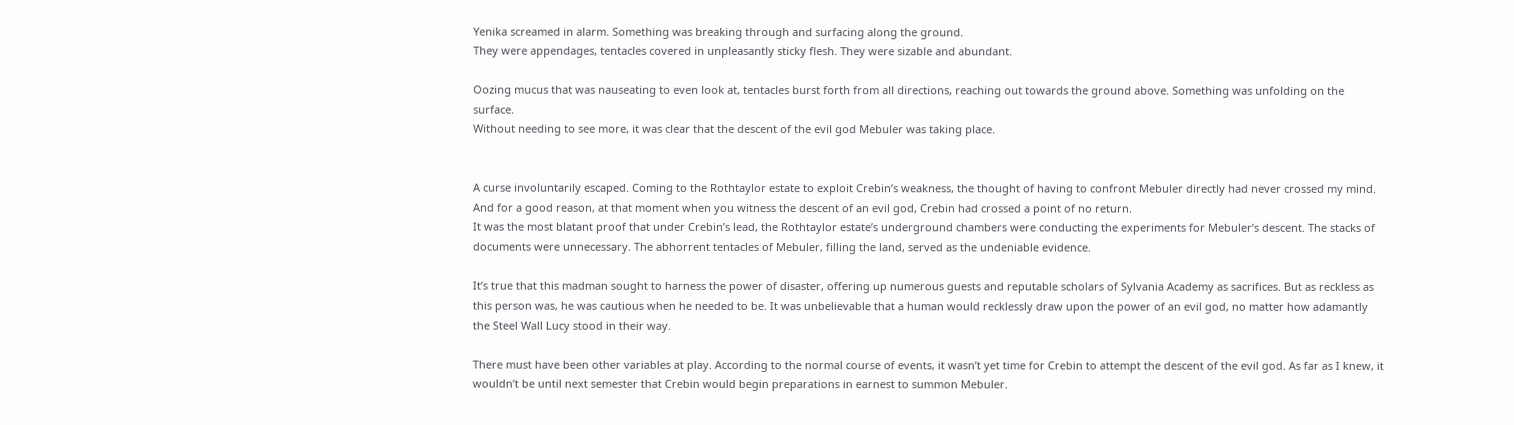Yenika screamed in alarm. Something was breaking through and surfacing along the ground.
They were appendages, tentacles covered in unpleasantly sticky flesh. They were sizable and abundant.

Oozing mucus that was nauseating to even look at, tentacles burst forth from all directions, reaching out towards the ground above. Something was unfolding on the surface.
Without needing to see more, it was clear that the descent of the evil god Mebuler was taking place.


A curse involuntarily escaped. Coming to the Rothtaylor estate to exploit Crebin’s weakness, the thought of having to confront Mebuler directly had never crossed my mind. And for a good reason, at that moment when you witness the descent of an evil god, Crebin had crossed a point of no return.
It was the most blatant proof that under Crebin’s lead, the Rothtaylor estate’s underground chambers were conducting the experiments for Mebuler’s descent. The stacks of documents were unnecessary. The abhorrent tentacles of Mebuler, filling the land, served as the undeniable evidence.

It’s true that this madman sought to harness the power of disaster, offering up numerous guests and reputable scholars of Sylvania Academy as sacrifices. But as reckless as this person was, he was cautious when he needed to be. It was unbelievable that a human would recklessly draw upon the power of an evil god, no matter how adamantly the Steel Wall Lucy stood in their way.

There must have been other variables at play. According to the normal course of events, it wasn’t yet time for Crebin to attempt the descent of the evil god. As far as I knew, it wouldn’t be until next semester that Crebin would begin preparations in earnest to summon Mebuler.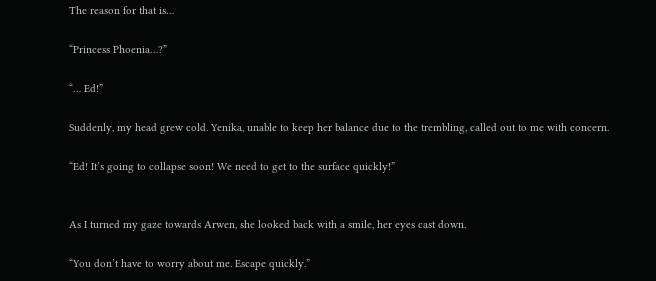The reason for that is…

“Princess Phoenia…?”

“… Ed!”

Suddenly, my head grew cold. Yenika, unable to keep her balance due to the trembling, called out to me with concern.

“Ed! It’s going to collapse soon! We need to get to the surface quickly!”


As I turned my gaze towards Arwen, she looked back with a smile, her eyes cast down.

“You don’t have to worry about me. Escape quickly.”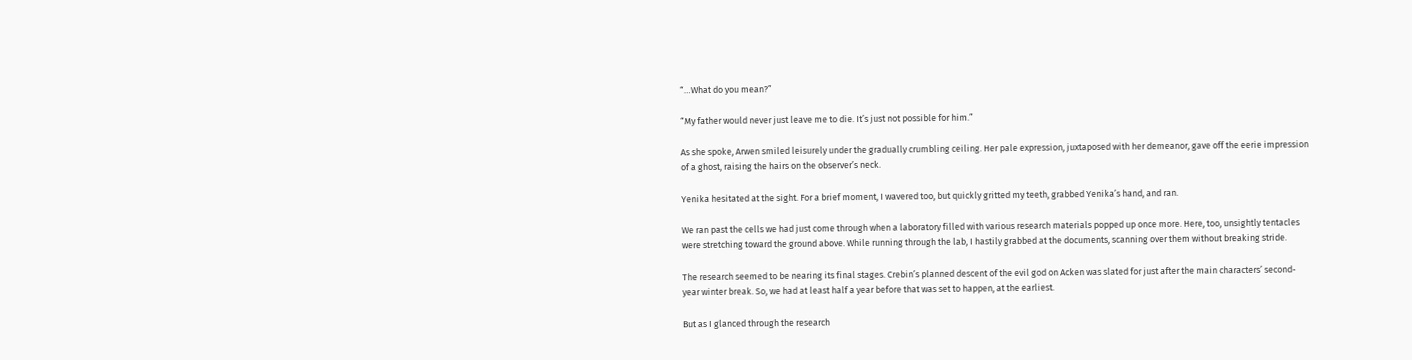“…What do you mean?”

“My father would never just leave me to die. It’s just not possible for him.”

As she spoke, Arwen smiled leisurely under the gradually crumbling ceiling. Her pale expression, juxtaposed with her demeanor, gave off the eerie impression of a ghost, raising the hairs on the observer’s neck.

Yenika hesitated at the sight. For a brief moment, I wavered too, but quickly gritted my teeth, grabbed Yenika’s hand, and ran.

We ran past the cells we had just come through when a laboratory filled with various research materials popped up once more. Here, too, unsightly tentacles were stretching toward the ground above. While running through the lab, I hastily grabbed at the documents, scanning over them without breaking stride.

The research seemed to be nearing its final stages. Crebin’s planned descent of the evil god on Acken was slated for just after the main characters’ second-year winter break. So, we had at least half a year before that was set to happen, at the earliest.

But as I glanced through the research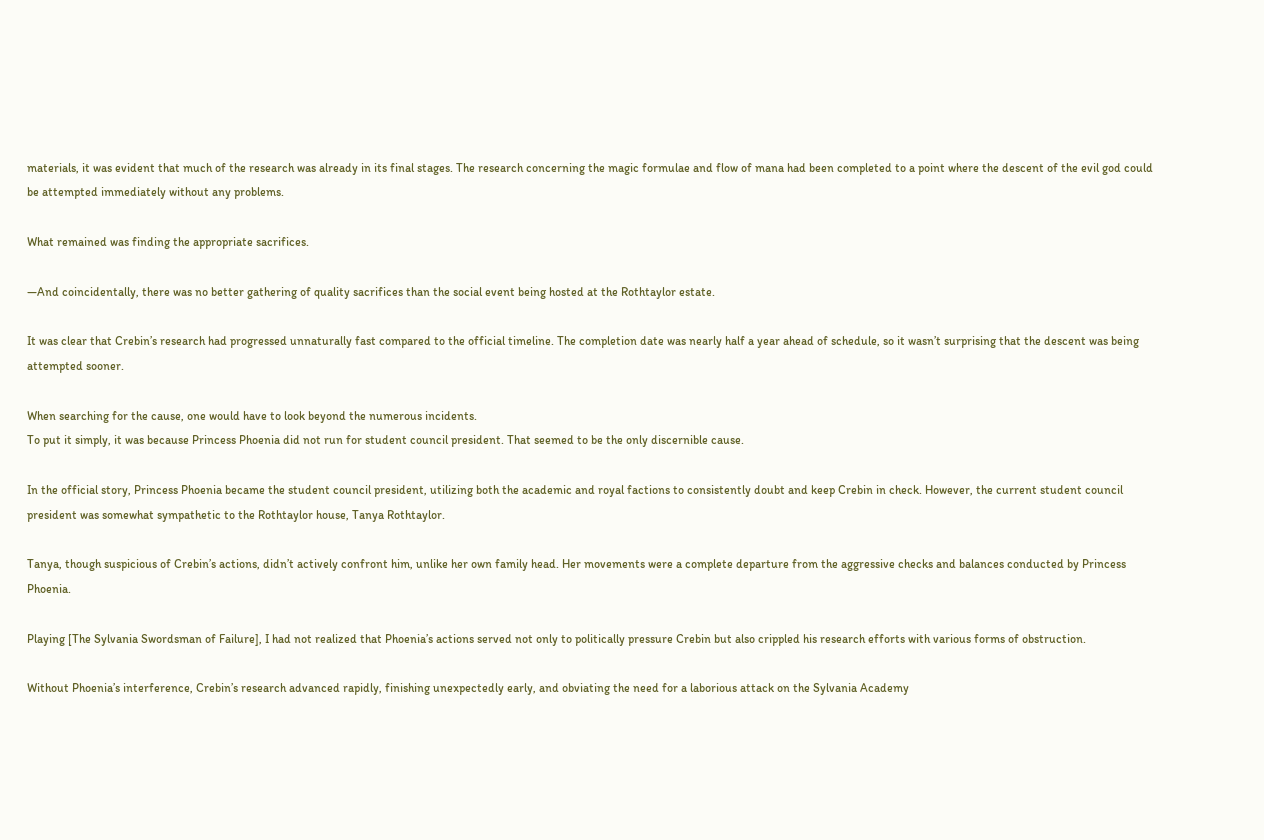materials, it was evident that much of the research was already in its final stages. The research concerning the magic formulae and flow of mana had been completed to a point where the descent of the evil god could be attempted immediately without any problems.

What remained was finding the appropriate sacrifices.

—And coincidentally, there was no better gathering of quality sacrifices than the social event being hosted at the Rothtaylor estate.

It was clear that Crebin’s research had progressed unnaturally fast compared to the official timeline. The completion date was nearly half a year ahead of schedule, so it wasn’t surprising that the descent was being attempted sooner.

When searching for the cause, one would have to look beyond the numerous incidents.
To put it simply, it was because Princess Phoenia did not run for student council president. That seemed to be the only discernible cause.

In the official story, Princess Phoenia became the student council president, utilizing both the academic and royal factions to consistently doubt and keep Crebin in check. However, the current student council president was somewhat sympathetic to the Rothtaylor house, Tanya Rothtaylor.

Tanya, though suspicious of Crebin’s actions, didn’t actively confront him, unlike her own family head. Her movements were a complete departure from the aggressive checks and balances conducted by Princess Phoenia.

Playing [The Sylvania Swordsman of Failure], I had not realized that Phoenia’s actions served not only to politically pressure Crebin but also crippled his research efforts with various forms of obstruction.

Without Phoenia’s interference, Crebin’s research advanced rapidly, finishing unexpectedly early, and obviating the need for a laborious attack on the Sylvania Academy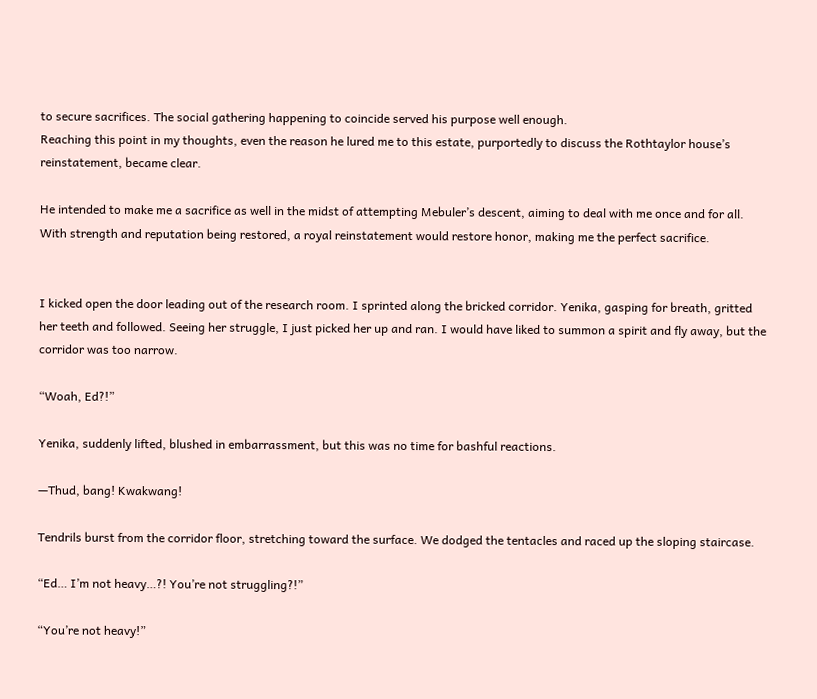to secure sacrifices. The social gathering happening to coincide served his purpose well enough.
Reaching this point in my thoughts, even the reason he lured me to this estate, purportedly to discuss the Rothtaylor house’s reinstatement, became clear.

He intended to make me a sacrifice as well in the midst of attempting Mebuler’s descent, aiming to deal with me once and for all. With strength and reputation being restored, a royal reinstatement would restore honor, making me the perfect sacrifice.


I kicked open the door leading out of the research room. I sprinted along the bricked corridor. Yenika, gasping for breath, gritted her teeth and followed. Seeing her struggle, I just picked her up and ran. I would have liked to summon a spirit and fly away, but the corridor was too narrow.

“Woah, Ed?!”

Yenika, suddenly lifted, blushed in embarrassment, but this was no time for bashful reactions.

—Thud, bang! Kwakwang!

Tendrils burst from the corridor floor, stretching toward the surface. We dodged the tentacles and raced up the sloping staircase.

“Ed… I’m not heavy…?! You’re not struggling?!”

“You’re not heavy!”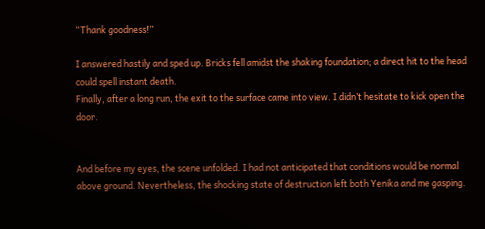“Thank goodness!”

I answered hastily and sped up. Bricks fell amidst the shaking foundation; a direct hit to the head could spell instant death.
Finally, after a long run, the exit to the surface came into view. I didn’t hesitate to kick open the door.


And before my eyes, the scene unfolded. I had not anticipated that conditions would be normal above ground. Nevertheless, the shocking state of destruction left both Yenika and me gasping.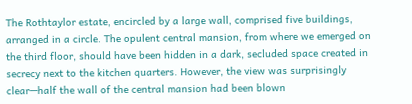The Rothtaylor estate, encircled by a large wall, comprised five buildings, arranged in a circle. The opulent central mansion, from where we emerged on the third floor, should have been hidden in a dark, secluded space created in secrecy next to the kitchen quarters. However, the view was surprisingly clear—half the wall of the central mansion had been blown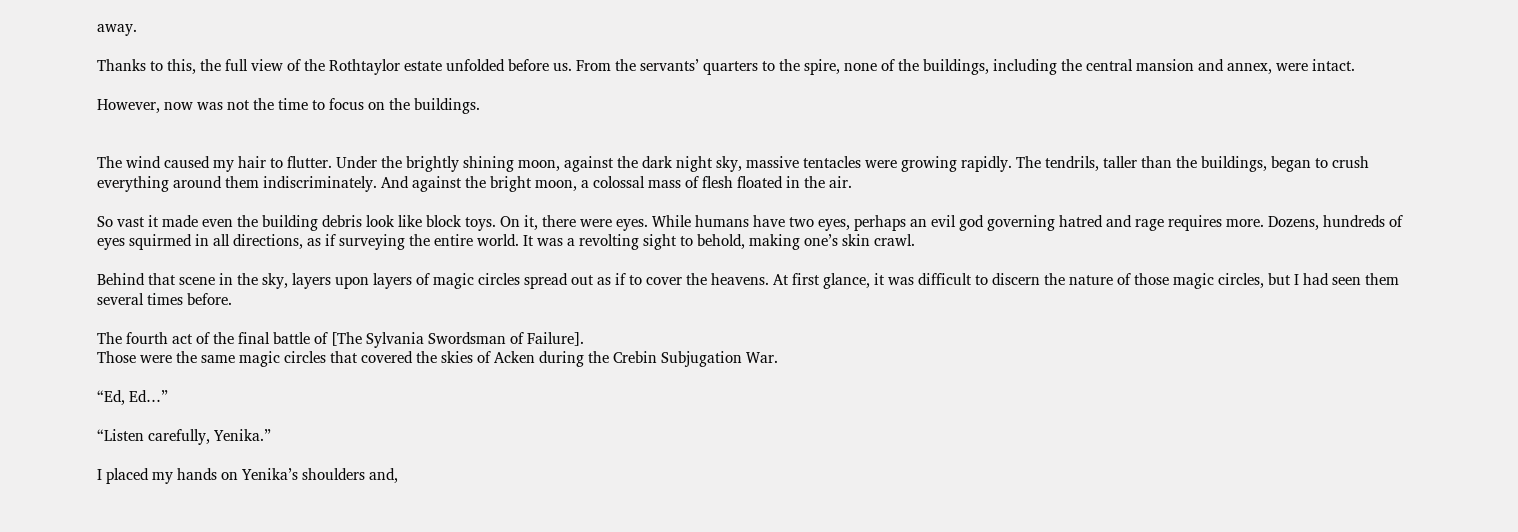away.

Thanks to this, the full view of the Rothtaylor estate unfolded before us. From the servants’ quarters to the spire, none of the buildings, including the central mansion and annex, were intact.

However, now was not the time to focus on the buildings.


The wind caused my hair to flutter. Under the brightly shining moon, against the dark night sky, massive tentacles were growing rapidly. The tendrils, taller than the buildings, began to crush everything around them indiscriminately. And against the bright moon, a colossal mass of flesh floated in the air.

So vast it made even the building debris look like block toys. On it, there were eyes. While humans have two eyes, perhaps an evil god governing hatred and rage requires more. Dozens, hundreds of eyes squirmed in all directions, as if surveying the entire world. It was a revolting sight to behold, making one’s skin crawl.

Behind that scene in the sky, layers upon layers of magic circles spread out as if to cover the heavens. At first glance, it was difficult to discern the nature of those magic circles, but I had seen them several times before.

The fourth act of the final battle of [The Sylvania Swordsman of Failure].
Those were the same magic circles that covered the skies of Acken during the Crebin Subjugation War.

“Ed, Ed…”

“Listen carefully, Yenika.”

I placed my hands on Yenika’s shoulders and,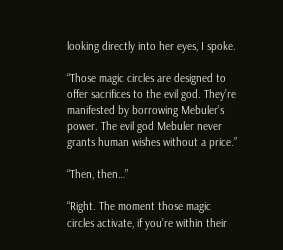looking directly into her eyes, I spoke.

“Those magic circles are designed to offer sacrifices to the evil god. They’re manifested by borrowing Mebuler’s power. The evil god Mebuler never grants human wishes without a price.”

“Then, then…”

“Right. The moment those magic circles activate, if you’re within their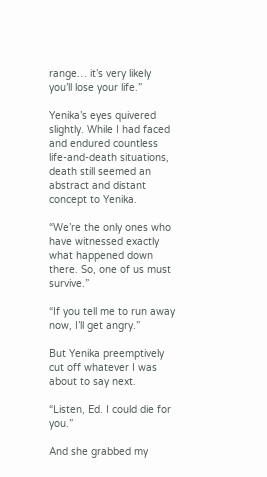range… it’s very likely you’ll lose your life.”

Yenika’s eyes quivered slightly. While I had faced and endured countless life-and-death situations, death still seemed an abstract and distant concept to Yenika.

“We’re the only ones who have witnessed exactly what happened down there. So, one of us must survive.”

“If you tell me to run away now, I’ll get angry.”

But Yenika preemptively cut off whatever I was about to say next.

“Listen, Ed. I could die for you.”

And she grabbed my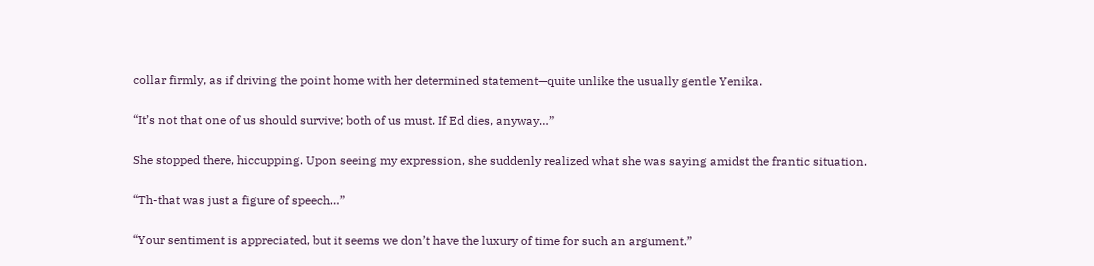collar firmly, as if driving the point home with her determined statement—quite unlike the usually gentle Yenika.

“It’s not that one of us should survive; both of us must. If Ed dies, anyway…”

She stopped there, hiccupping. Upon seeing my expression, she suddenly realized what she was saying amidst the frantic situation.

“Th-that was just a figure of speech…”

“Your sentiment is appreciated, but it seems we don’t have the luxury of time for such an argument.”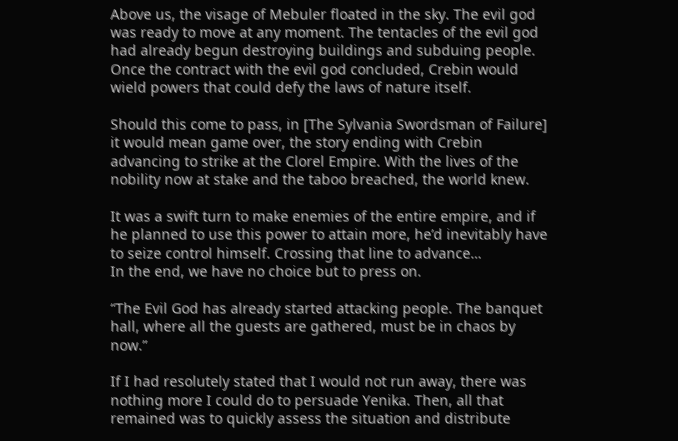Above us, the visage of Mebuler floated in the sky. The evil god was ready to move at any moment. The tentacles of the evil god had already begun destroying buildings and subduing people. Once the contract with the evil god concluded, Crebin would wield powers that could defy the laws of nature itself.

Should this come to pass, in [The Sylvania Swordsman of Failure] it would mean game over, the story ending with Crebin advancing to strike at the Clorel Empire. With the lives of the nobility now at stake and the taboo breached, the world knew.

It was a swift turn to make enemies of the entire empire, and if he planned to use this power to attain more, he’d inevitably have to seize control himself. Crossing that line to advance…
In the end, we have no choice but to press on.

“The Evil God has already started attacking people. The banquet hall, where all the guests are gathered, must be in chaos by now.”

If I had resolutely stated that I would not run away, there was nothing more I could do to persuade Yenika. Then, all that remained was to quickly assess the situation and distribute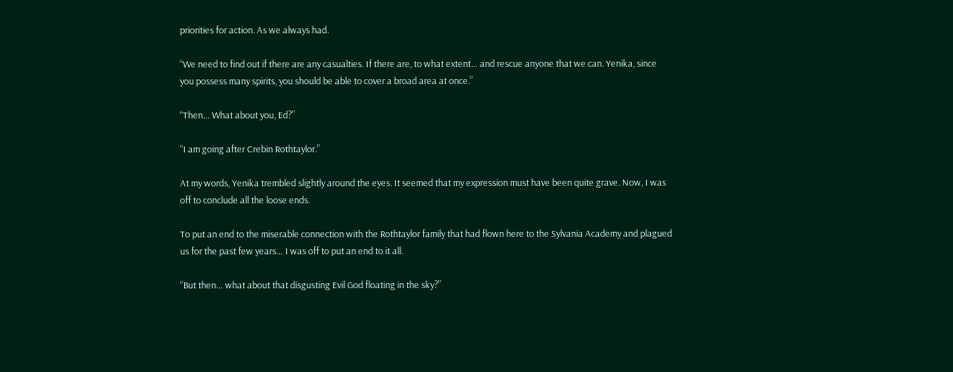priorities for action. As we always had.

“We need to find out if there are any casualties. If there are, to what extent… and rescue anyone that we can. Yenika, since you possess many spirits, you should be able to cover a broad area at once.”

“Then… What about you, Ed?”

“I am going after Crebin Rothtaylor.”

At my words, Yenika trembled slightly around the eyes. It seemed that my expression must have been quite grave. Now, I was off to conclude all the loose ends.

To put an end to the miserable connection with the Rothtaylor family that had flown here to the Sylvania Academy and plagued us for the past few years… I was off to put an end to it all.

“But then… what about that disgusting Evil God floating in the sky?”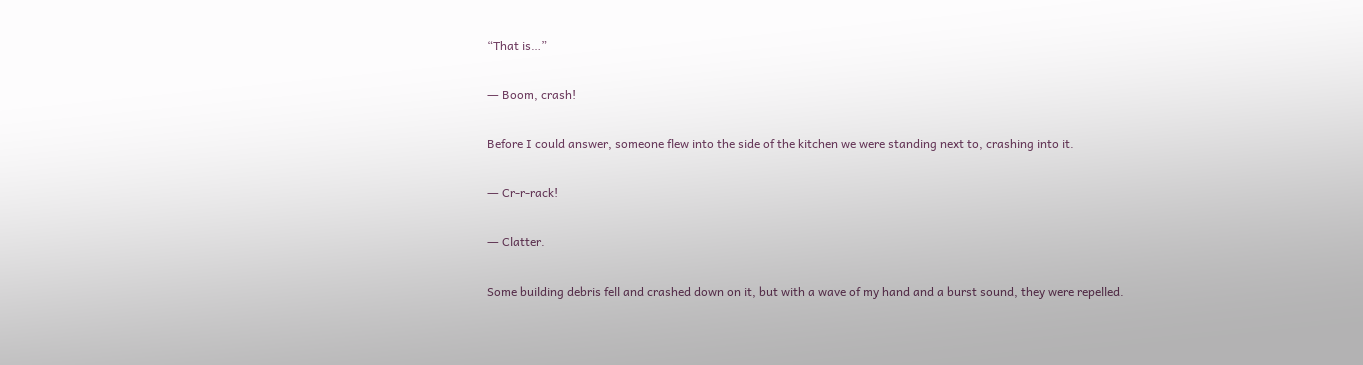“That is…”

― Boom, crash!

Before I could answer, someone flew into the side of the kitchen we were standing next to, crashing into it.

― Cr-r-rack!

― Clatter.

Some building debris fell and crashed down on it, but with a wave of my hand and a burst sound, they were repelled.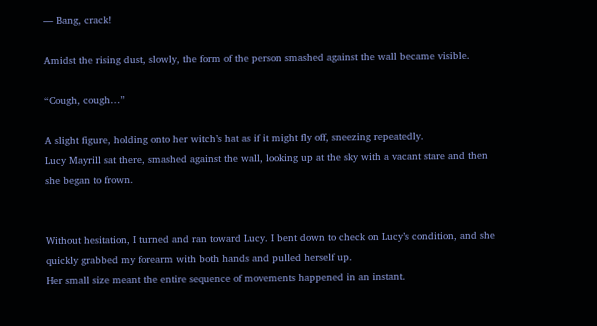― Bang, crack!

Amidst the rising dust, slowly, the form of the person smashed against the wall became visible.

“Cough, cough…”

A slight figure, holding onto her witch’s hat as if it might fly off, sneezing repeatedly.
Lucy Mayrill sat there, smashed against the wall, looking up at the sky with a vacant stare and then she began to frown.


Without hesitation, I turned and ran toward Lucy. I bent down to check on Lucy’s condition, and she quickly grabbed my forearm with both hands and pulled herself up.
Her small size meant the entire sequence of movements happened in an instant.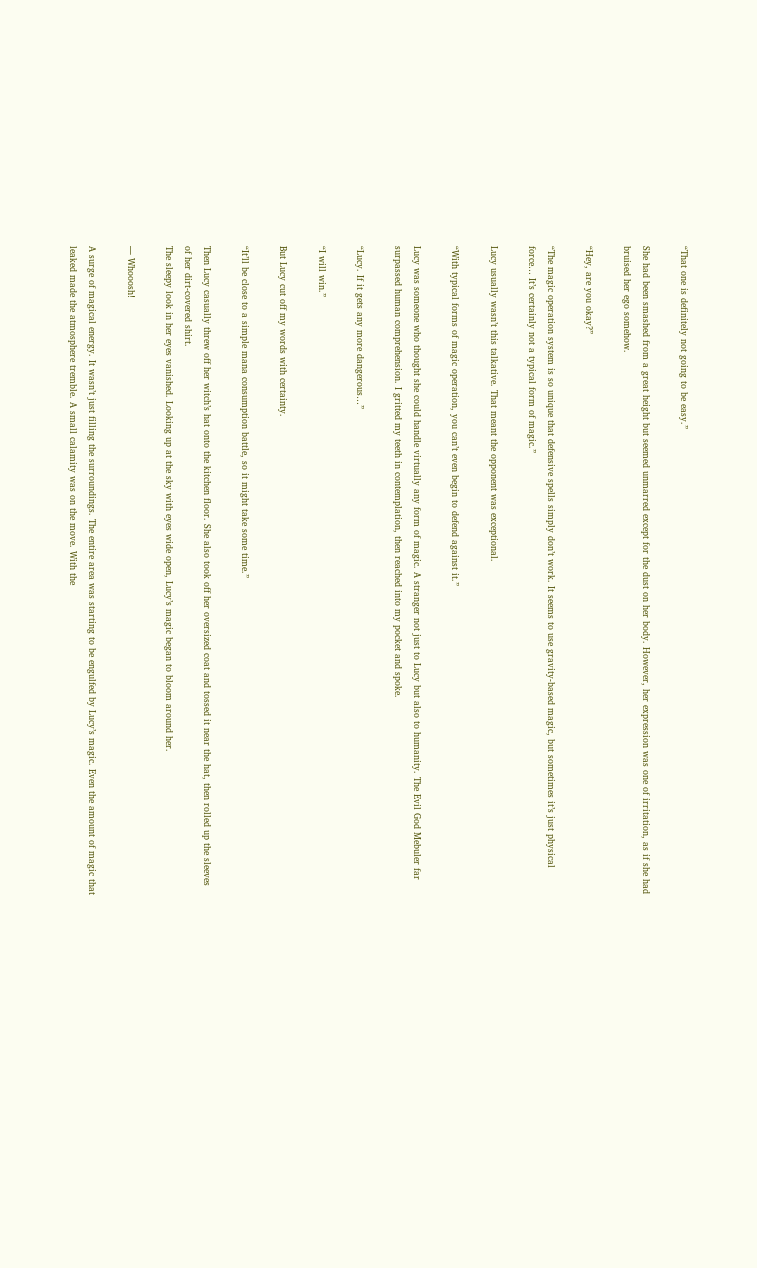“That one is definitely not going to be easy.”

She had been smashed from a great height but seemed unmarred except for the dust on her body. However, her expression was one of irritation, as if she had bruised her ego somehow.

“Hey, are you okay?”

“The magic operation system is so unique that defensive spells simply don’t work. It seems to use gravity-based magic, but sometimes it’s just physical force… It’s certainly not a typical form of magic.”

Lucy usually wasn’t this talkative. That meant the opponent was exceptional.

“With typical forms of magic operation, you can’t even begin to defend against it.”

Lucy was someone who thought she could handle virtually any form of magic. A stranger not just to Lucy but also to humanity. The Evil God Mebuler far surpassed human comprehension. I gritted my teeth in contemplation, then reached into my pocket and spoke.

“Lucy. If it gets any more dangerous…”

“I will win.”

But Lucy cut off my words with certainty.

“It’ll be close to a simple mana consumption battle, so it might take some time.”

Then Lucy casually threw off her witch’s hat onto the kitchen floor. She also took off her oversized coat and tossed it near the hat, then rolled up the sleeves of her dirt-covered shirt.
The sleepy look in her eyes vanished. Looking up at the sky with eyes wide open, Lucy’s magic began to bloom around her.

― Whooosh!

A surge of magical energy. It wasn’t just filling the surroundings. The entire area was starting to be engulfed by Lucy’s magic. Even the amount of magic that leaked made the atmosphere tremble. A small calamity was on the move. With the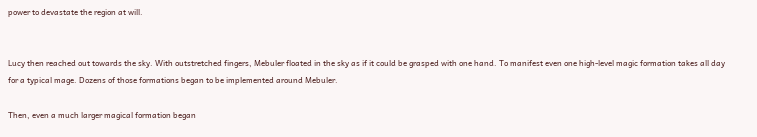power to devastate the region at will.


Lucy then reached out towards the sky. With outstretched fingers, Mebuler floated in the sky as if it could be grasped with one hand. To manifest even one high-level magic formation takes all day for a typical mage. Dozens of those formations began to be implemented around Mebuler.

Then, even a much larger magical formation began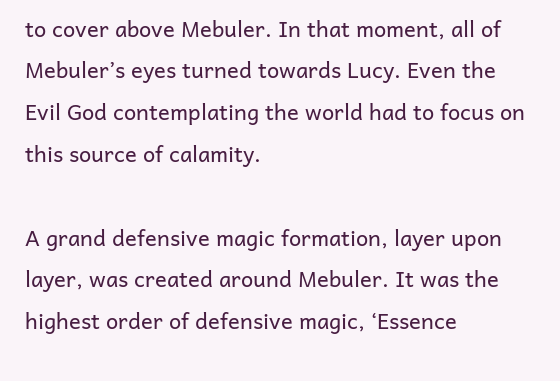to cover above Mebuler. In that moment, all of Mebuler’s eyes turned towards Lucy. Even the Evil God contemplating the world had to focus on this source of calamity.

A grand defensive magic formation, layer upon layer, was created around Mebuler. It was the highest order of defensive magic, ‘Essence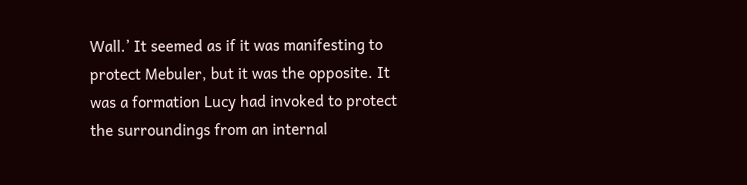Wall.’ It seemed as if it was manifesting to protect Mebuler, but it was the opposite. It was a formation Lucy had invoked to protect the surroundings from an internal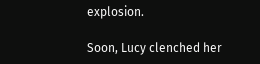explosion.

Soon, Lucy clenched her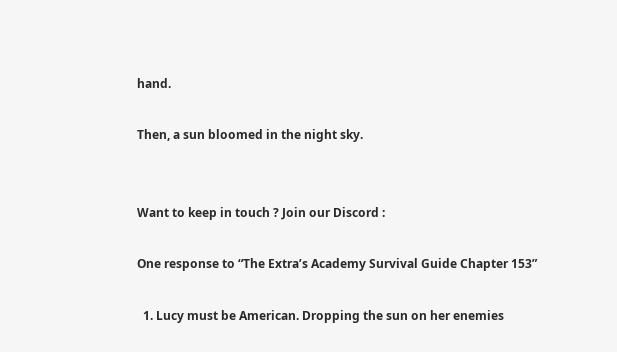hand.

Then, a sun bloomed in the night sky.


Want to keep in touch ? Join our Discord :

One response to “The Extra’s Academy Survival Guide Chapter 153”

  1. Lucy must be American. Dropping the sun on her enemies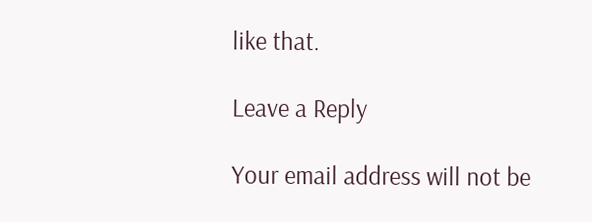like that.

Leave a Reply

Your email address will not be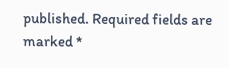published. Required fields are marked *